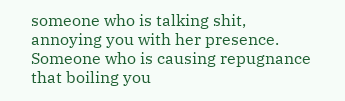someone who is talking shit, annoying you with her presence. Someone who is causing repugnance that boiling you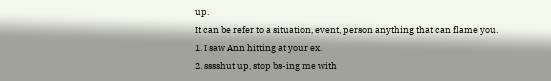up.
It can be refer to a situation, event, person anything that can flame you.
1. I saw Ann hitting at your ex.
2. sssshut up, stop bs-ing me with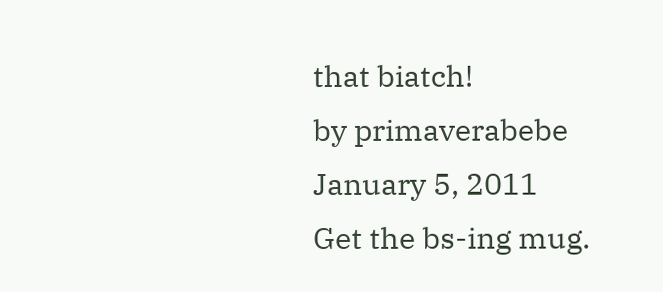that biatch!
by primaverabebe January 5, 2011
Get the bs-ing mug.